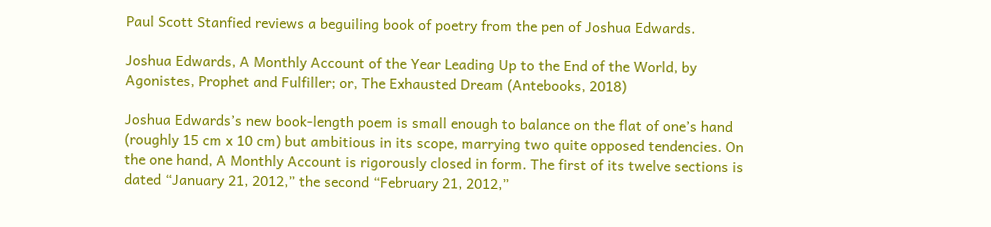Paul Scott Stanfied reviews a beguiling book of poetry from the pen of Joshua Edwards.

Joshua Edwards, A Monthly Account of the Year Leading Up to the End of the World, by Agonistes, Prophet and Fulfiller; or, The Exhausted Dream (Antebooks, 2018)

Joshua Edwards’s new book-length poem is small enough to balance on the flat of one’s hand (roughly 15 cm x 10 cm) but ambitious in its scope, marrying two quite opposed tendencies. On the one hand, A Monthly Account is rigorously closed in form. The first of its twelve sections is dated “January 21, 2012,” the second “February 21, 2012,”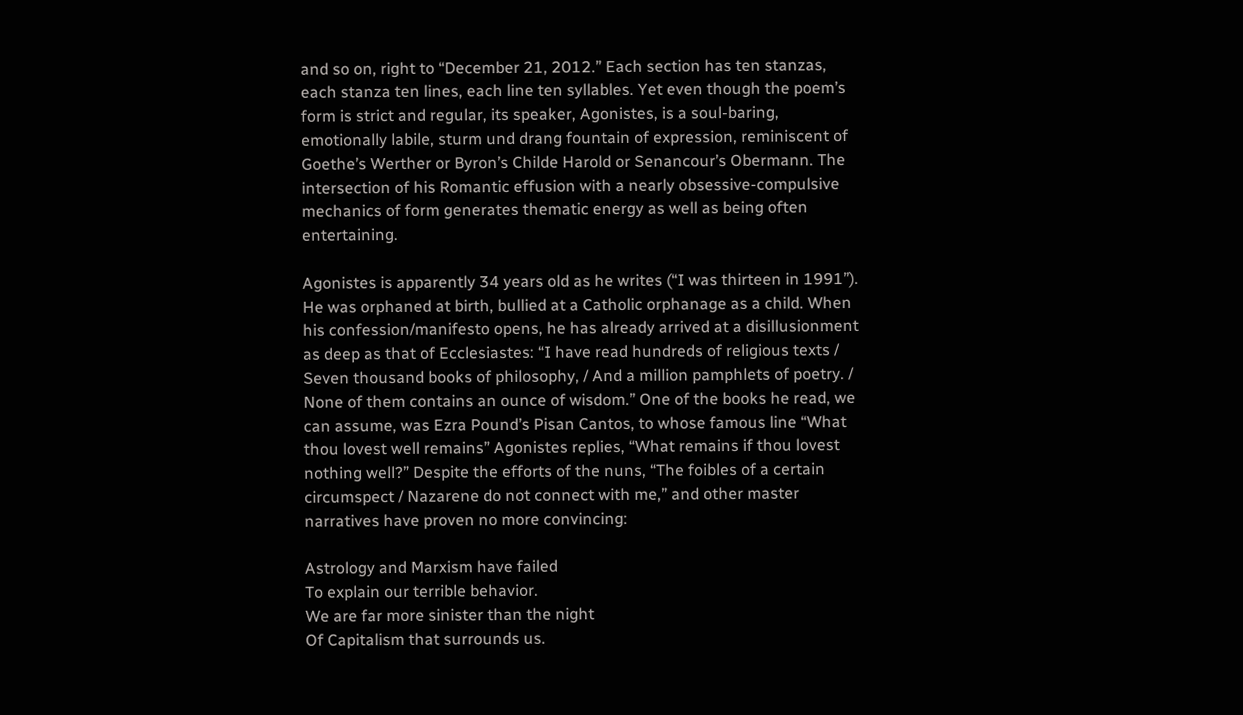and so on, right to “December 21, 2012.” Each section has ten stanzas, each stanza ten lines, each line ten syllables. Yet even though the poem’s form is strict and regular, its speaker, Agonistes, is a soul-baring, emotionally labile, sturm und drang fountain of expression, reminiscent of Goethe’s Werther or Byron’s Childe Harold or Senancour’s Obermann. The intersection of his Romantic effusion with a nearly obsessive-compulsive mechanics of form generates thematic energy as well as being often entertaining.

Agonistes is apparently 34 years old as he writes (“I was thirteen in 1991”). He was orphaned at birth, bullied at a Catholic orphanage as a child. When his confession/manifesto opens, he has already arrived at a disillusionment as deep as that of Ecclesiastes: “I have read hundreds of religious texts / Seven thousand books of philosophy, / And a million pamphlets of poetry. / None of them contains an ounce of wisdom.” One of the books he read, we can assume, was Ezra Pound’s Pisan Cantos, to whose famous line “What thou lovest well remains” Agonistes replies, “What remains if thou lovest nothing well?” Despite the efforts of the nuns, “The foibles of a certain circumspect / Nazarene do not connect with me,” and other master narratives have proven no more convincing:

Astrology and Marxism have failed
To explain our terrible behavior.
We are far more sinister than the night
Of Capitalism that surrounds us.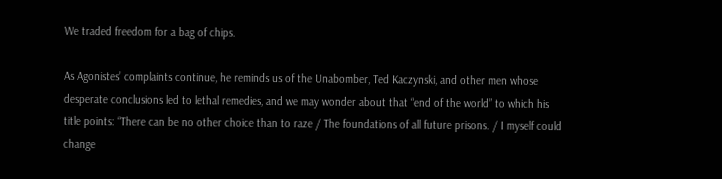We traded freedom for a bag of chips.

As Agonistes’ complaints continue, he reminds us of the Unabomber, Ted Kaczynski, and other men whose desperate conclusions led to lethal remedies, and we may wonder about that “end of the world” to which his title points: “There can be no other choice than to raze / The foundations of all future prisons. / I myself could change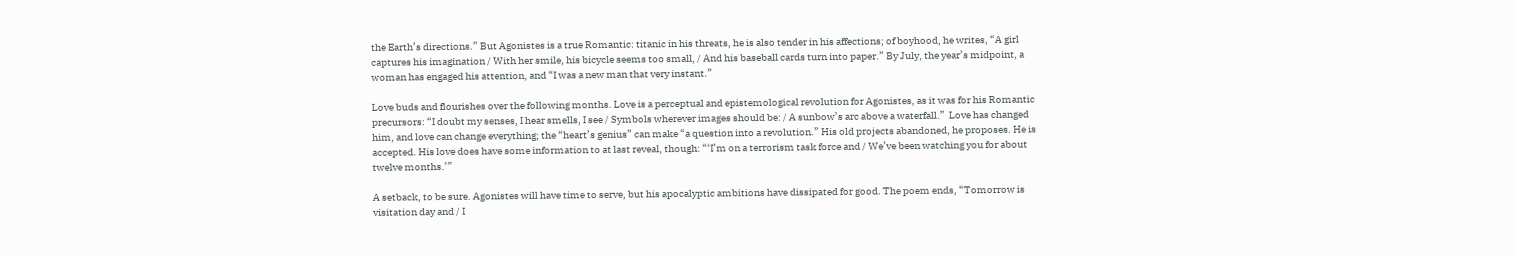the Earth’s directions.” But Agonistes is a true Romantic: titanic in his threats, he is also tender in his affections; of boyhood, he writes, “A girl captures his imagination / With her smile, his bicycle seems too small, / And his baseball cards turn into paper.” By July, the year’s midpoint, a woman has engaged his attention, and “I was a new man that very instant.”

Love buds and flourishes over the following months. Love is a perceptual and epistemological revolution for Agonistes, as it was for his Romantic precursors: “I doubt my senses, I hear smells, I see / Symbols wherever images should be: / A sunbow’s arc above a waterfall.”  Love has changed him, and love can change everything; the “heart’s genius” can make “a question into a revolution.” His old projects abandoned, he proposes. He is accepted. His love does have some information to at last reveal, though: “‘I’m on a terrorism task force and / We’ve been watching you for about twelve months.’”

A setback, to be sure. Agonistes will have time to serve, but his apocalyptic ambitions have dissipated for good. The poem ends, “Tomorrow is visitation day and / I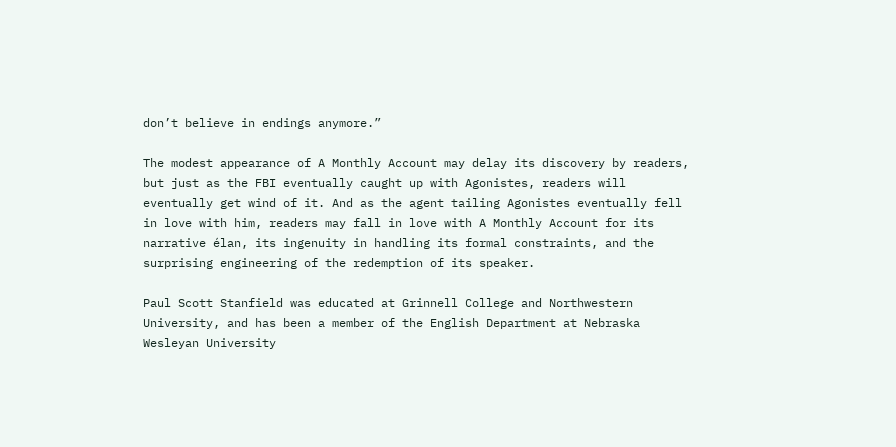don’t believe in endings anymore.”

The modest appearance of A Monthly Account may delay its discovery by readers, but just as the FBI eventually caught up with Agonistes, readers will eventually get wind of it. And as the agent tailing Agonistes eventually fell in love with him, readers may fall in love with A Monthly Account for its narrative élan, its ingenuity in handling its formal constraints, and the surprising engineering of the redemption of its speaker.

Paul Scott Stanfield was educated at Grinnell College and Northwestern University, and has been a member of the English Department at Nebraska Wesleyan University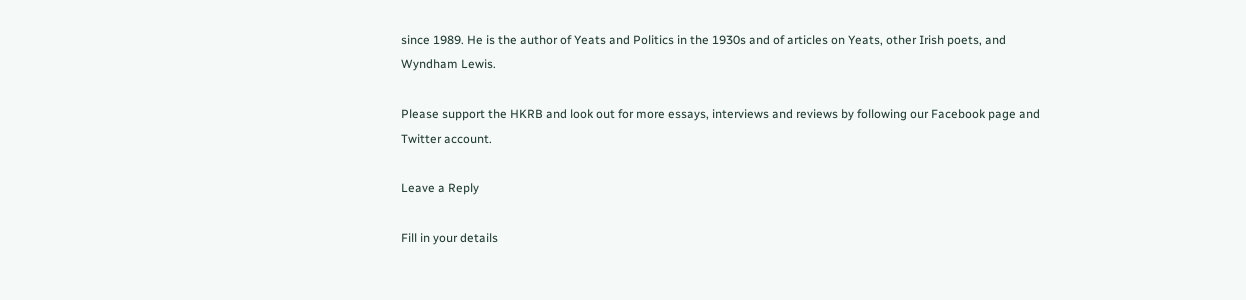since 1989. He is the author of Yeats and Politics in the 1930s and of articles on Yeats, other Irish poets, and Wyndham Lewis.

Please support the HKRB and look out for more essays, interviews and reviews by following our Facebook page and Twitter account.

Leave a Reply

Fill in your details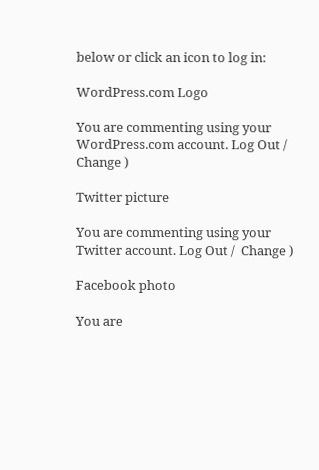below or click an icon to log in:

WordPress.com Logo

You are commenting using your WordPress.com account. Log Out /  Change )

Twitter picture

You are commenting using your Twitter account. Log Out /  Change )

Facebook photo

You are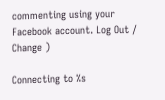commenting using your Facebook account. Log Out /  Change )

Connecting to %s